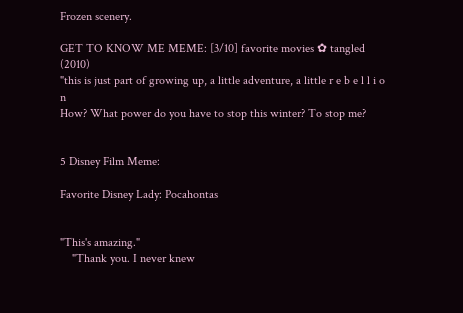Frozen scenery.

GET TO KNOW ME MEME: [3/10] favorite movies ✿ tangled (2010)
"this is just part of growing up, a little adventure, a little r e b e l l i o n
How? What power do you have to stop this winter? To stop me?


5 Disney Film Meme:

Favorite Disney Lady: Pocahontas


"This's amazing."
    "Thank you. I never knew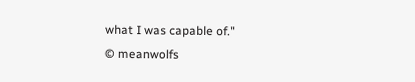what I was capable of."
© meanwolfs